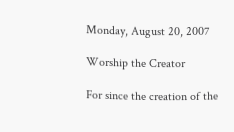Monday, August 20, 2007

Worship the Creator

For since the creation of the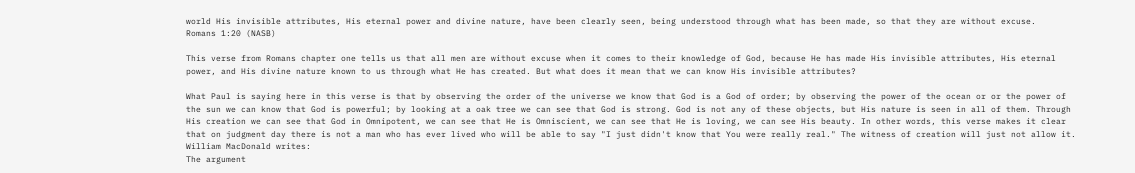world His invisible attributes, His eternal power and divine nature, have been clearly seen, being understood through what has been made, so that they are without excuse.
Romans 1:20 (NASB)

This verse from Romans chapter one tells us that all men are without excuse when it comes to their knowledge of God, because He has made His invisible attributes, His eternal power, and His divine nature known to us through what He has created. But what does it mean that we can know His invisible attributes?

What Paul is saying here in this verse is that by observing the order of the universe we know that God is a God of order; by observing the power of the ocean or or the power of the sun we can know that God is powerful; by looking at a oak tree we can see that God is strong. God is not any of these objects, but His nature is seen in all of them. Through His creation we can see that God in Omnipotent, we can see that He is Omniscient, we can see that He is loving, we can see His beauty. In other words, this verse makes it clear that on judgment day there is not a man who has ever lived who will be able to say "I just didn't know that You were really real." The witness of creation will just not allow it. William MacDonald writes:
The argument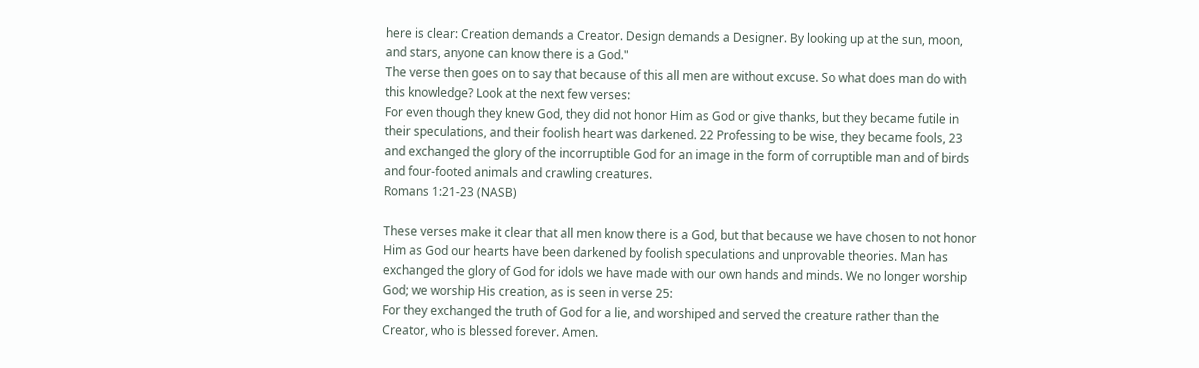here is clear: Creation demands a Creator. Design demands a Designer. By looking up at the sun, moon, and stars, anyone can know there is a God."
The verse then goes on to say that because of this all men are without excuse. So what does man do with this knowledge? Look at the next few verses:
For even though they knew God, they did not honor Him as God or give thanks, but they became futile in their speculations, and their foolish heart was darkened. 22 Professing to be wise, they became fools, 23 and exchanged the glory of the incorruptible God for an image in the form of corruptible man and of birds and four-footed animals and crawling creatures.
Romans 1:21-23 (NASB)

These verses make it clear that all men know there is a God, but that because we have chosen to not honor Him as God our hearts have been darkened by foolish speculations and unprovable theories. Man has exchanged the glory of God for idols we have made with our own hands and minds. We no longer worship God; we worship His creation, as is seen in verse 25:
For they exchanged the truth of God for a lie, and worshiped and served the creature rather than the Creator, who is blessed forever. Amen.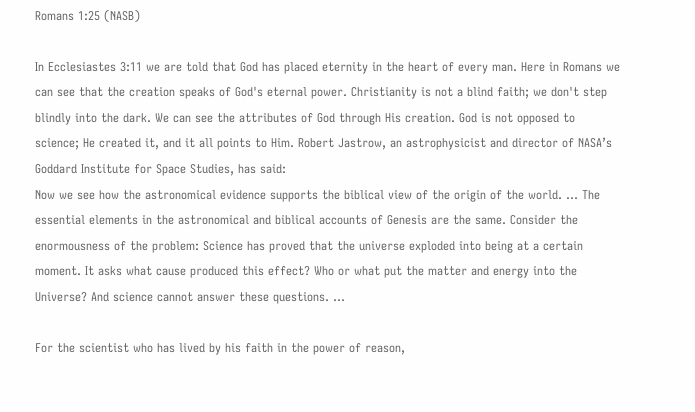Romans 1:25 (NASB)

In Ecclesiastes 3:11 we are told that God has placed eternity in the heart of every man. Here in Romans we can see that the creation speaks of God's eternal power. Christianity is not a blind faith; we don't step blindly into the dark. We can see the attributes of God through His creation. God is not opposed to science; He created it, and it all points to Him. Robert Jastrow, an astrophysicist and director of NASA’s Goddard Institute for Space Studies, has said:
Now we see how the astronomical evidence supports the biblical view of the origin of the world. … The essential elements in the astronomical and biblical accounts of Genesis are the same. Consider the enormousness of the problem: Science has proved that the universe exploded into being at a certain moment. It asks what cause produced this effect? Who or what put the matter and energy into the Universe? And science cannot answer these questions. …

For the scientist who has lived by his faith in the power of reason,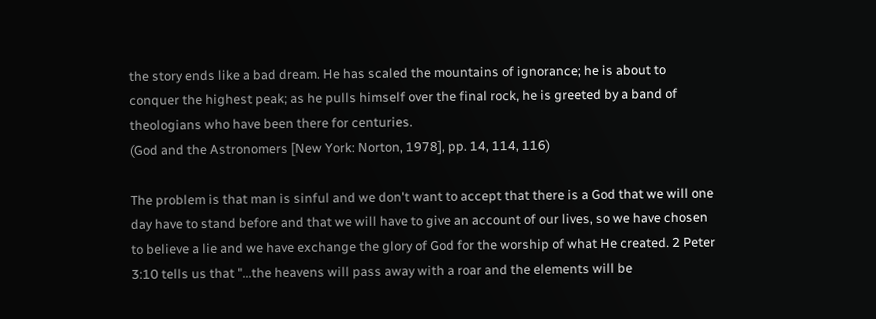the story ends like a bad dream. He has scaled the mountains of ignorance; he is about to conquer the highest peak; as he pulls himself over the final rock, he is greeted by a band of theologians who have been there for centuries.
(God and the Astronomers [New York: Norton, 1978], pp. 14, 114, 116)

The problem is that man is sinful and we don't want to accept that there is a God that we will one day have to stand before and that we will have to give an account of our lives, so we have chosen to believe a lie and we have exchange the glory of God for the worship of what He created. 2 Peter 3:10 tells us that "...the heavens will pass away with a roar and the elements will be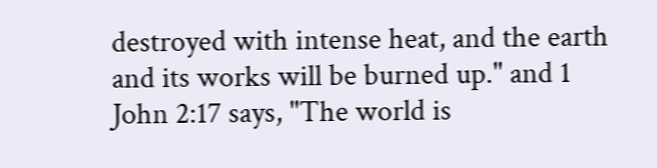destroyed with intense heat, and the earth and its works will be burned up." and 1 John 2:17 says, "The world is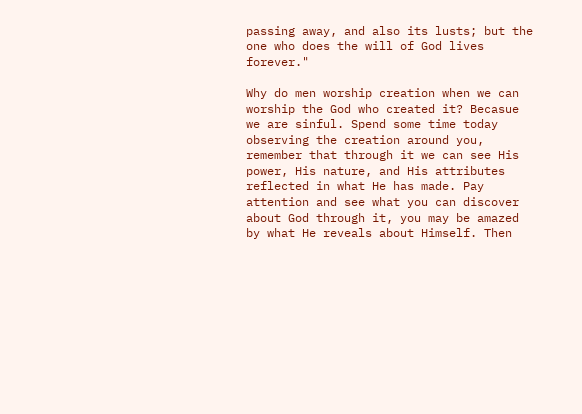passing away, and also its lusts; but the one who does the will of God lives forever."

Why do men worship creation when we can worship the God who created it? Becasue we are sinful. Spend some time today observing the creation around you, remember that through it we can see His power, His nature, and His attributes reflected in what He has made. Pay attention and see what you can discover about God through it, you may be amazed by what He reveals about Himself. Then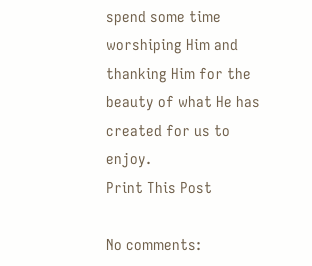spend some time worshiping Him and thanking Him for the beauty of what He has created for us to enjoy.
Print This Post

No comments: